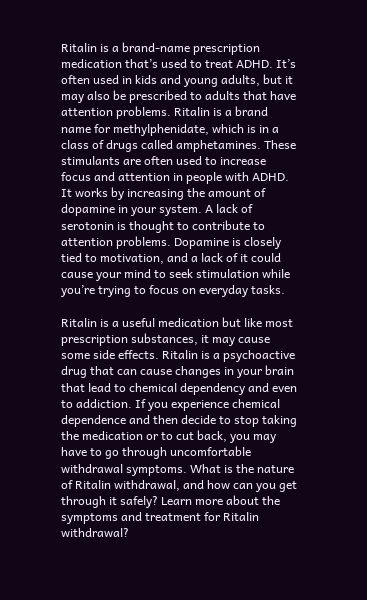Ritalin is a brand-name prescription medication that’s used to treat ADHD. It’s often used in kids and young adults, but it may also be prescribed to adults that have attention problems. Ritalin is a brand name for methylphenidate, which is in a class of drugs called amphetamines. These stimulants are often used to increase focus and attention in people with ADHD. It works by increasing the amount of dopamine in your system. A lack of serotonin is thought to contribute to attention problems. Dopamine is closely tied to motivation, and a lack of it could cause your mind to seek stimulation while you’re trying to focus on everyday tasks.

Ritalin is a useful medication but like most prescription substances, it may cause some side effects. Ritalin is a psychoactive drug that can cause changes in your brain that lead to chemical dependency and even to addiction. If you experience chemical dependence and then decide to stop taking the medication or to cut back, you may have to go through uncomfortable withdrawal symptoms. What is the nature of Ritalin withdrawal, and how can you get through it safely? Learn more about the symptoms and treatment for Ritalin withdrawal?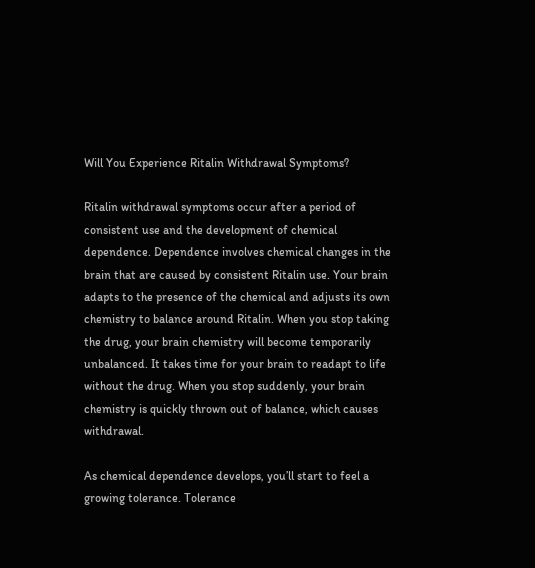Will You Experience Ritalin Withdrawal Symptoms?

Ritalin withdrawal symptoms occur after a period of consistent use and the development of chemical dependence. Dependence involves chemical changes in the brain that are caused by consistent Ritalin use. Your brain adapts to the presence of the chemical and adjusts its own chemistry to balance around Ritalin. When you stop taking the drug, your brain chemistry will become temporarily unbalanced. It takes time for your brain to readapt to life without the drug. When you stop suddenly, your brain chemistry is quickly thrown out of balance, which causes withdrawal.

As chemical dependence develops, you’ll start to feel a growing tolerance. Tolerance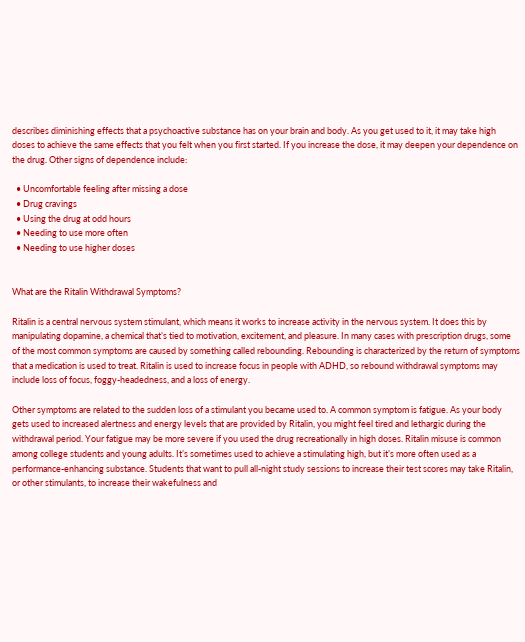describes diminishing effects that a psychoactive substance has on your brain and body. As you get used to it, it may take high doses to achieve the same effects that you felt when you first started. If you increase the dose, it may deepen your dependence on the drug. Other signs of dependence include:

  • Uncomfortable feeling after missing a dose
  • Drug cravings
  • Using the drug at odd hours
  • Needing to use more often
  • Needing to use higher doses


What are the Ritalin Withdrawal Symptoms?

Ritalin is a central nervous system stimulant, which means it works to increase activity in the nervous system. It does this by manipulating dopamine, a chemical that’s tied to motivation, excitement, and pleasure. In many cases with prescription drugs, some of the most common symptoms are caused by something called rebounding. Rebounding is characterized by the return of symptoms that a medication is used to treat. Ritalin is used to increase focus in people with ADHD, so rebound withdrawal symptoms may include loss of focus, foggy-headedness, and a loss of energy.

Other symptoms are related to the sudden loss of a stimulant you became used to. A common symptom is fatigue. As your body gets used to increased alertness and energy levels that are provided by Ritalin, you might feel tired and lethargic during the withdrawal period. Your fatigue may be more severe if you used the drug recreationally in high doses. Ritalin misuse is common among college students and young adults. It’s sometimes used to achieve a stimulating high, but it’s more often used as a performance-enhancing substance. Students that want to pull all-night study sessions to increase their test scores may take Ritalin, or other stimulants, to increase their wakefulness and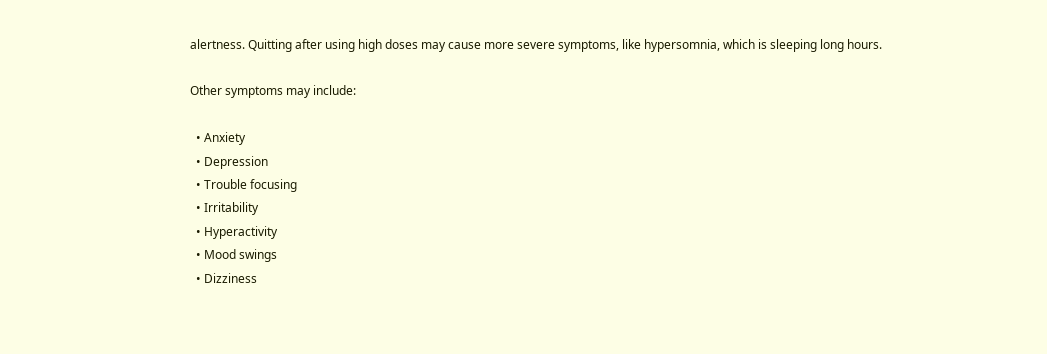alertness. Quitting after using high doses may cause more severe symptoms, like hypersomnia, which is sleeping long hours.

Other symptoms may include:

  • Anxiety
  • Depression
  • Trouble focusing
  • Irritability
  • Hyperactivity
  • Mood swings
  • Dizziness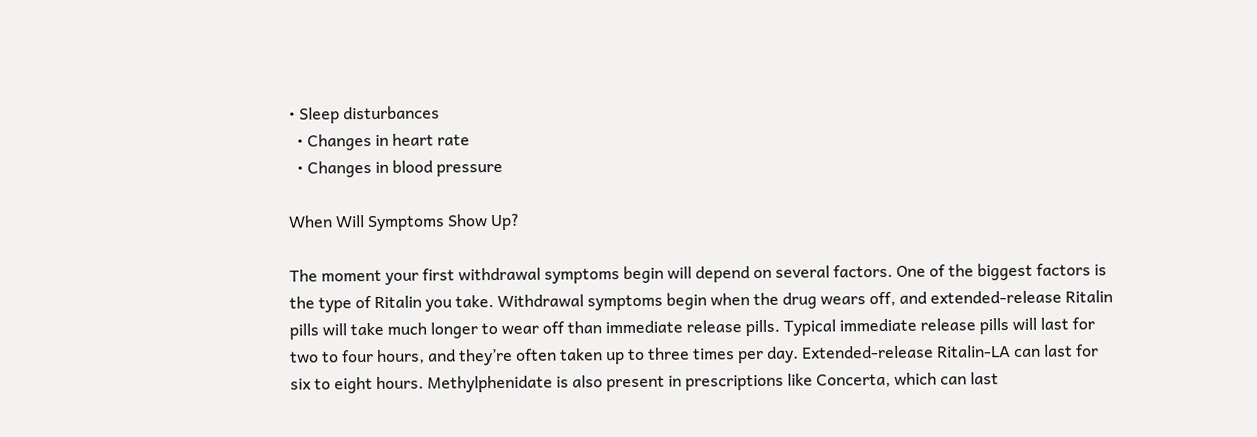• Sleep disturbances
  • Changes in heart rate
  • Changes in blood pressure

When Will Symptoms Show Up?

The moment your first withdrawal symptoms begin will depend on several factors. One of the biggest factors is the type of Ritalin you take. Withdrawal symptoms begin when the drug wears off, and extended-release Ritalin pills will take much longer to wear off than immediate release pills. Typical immediate release pills will last for two to four hours, and they’re often taken up to three times per day. Extended-release Ritalin-LA can last for six to eight hours. Methylphenidate is also present in prescriptions like Concerta, which can last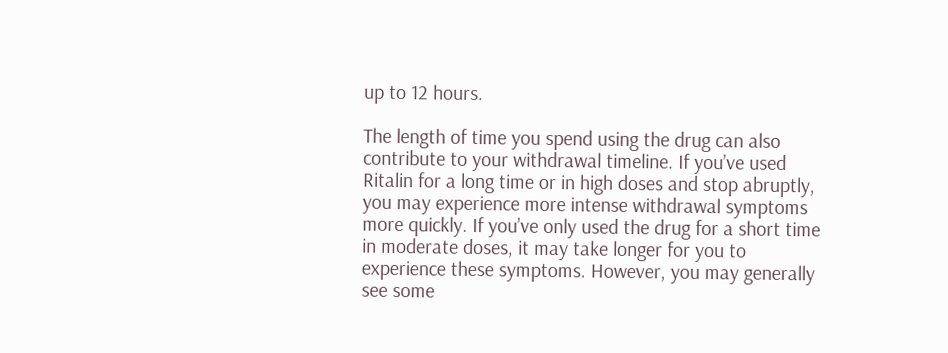up to 12 hours.

The length of time you spend using the drug can also contribute to your withdrawal timeline. If you’ve used Ritalin for a long time or in high doses and stop abruptly, you may experience more intense withdrawal symptoms more quickly. If you’ve only used the drug for a short time in moderate doses, it may take longer for you to experience these symptoms. However, you may generally see some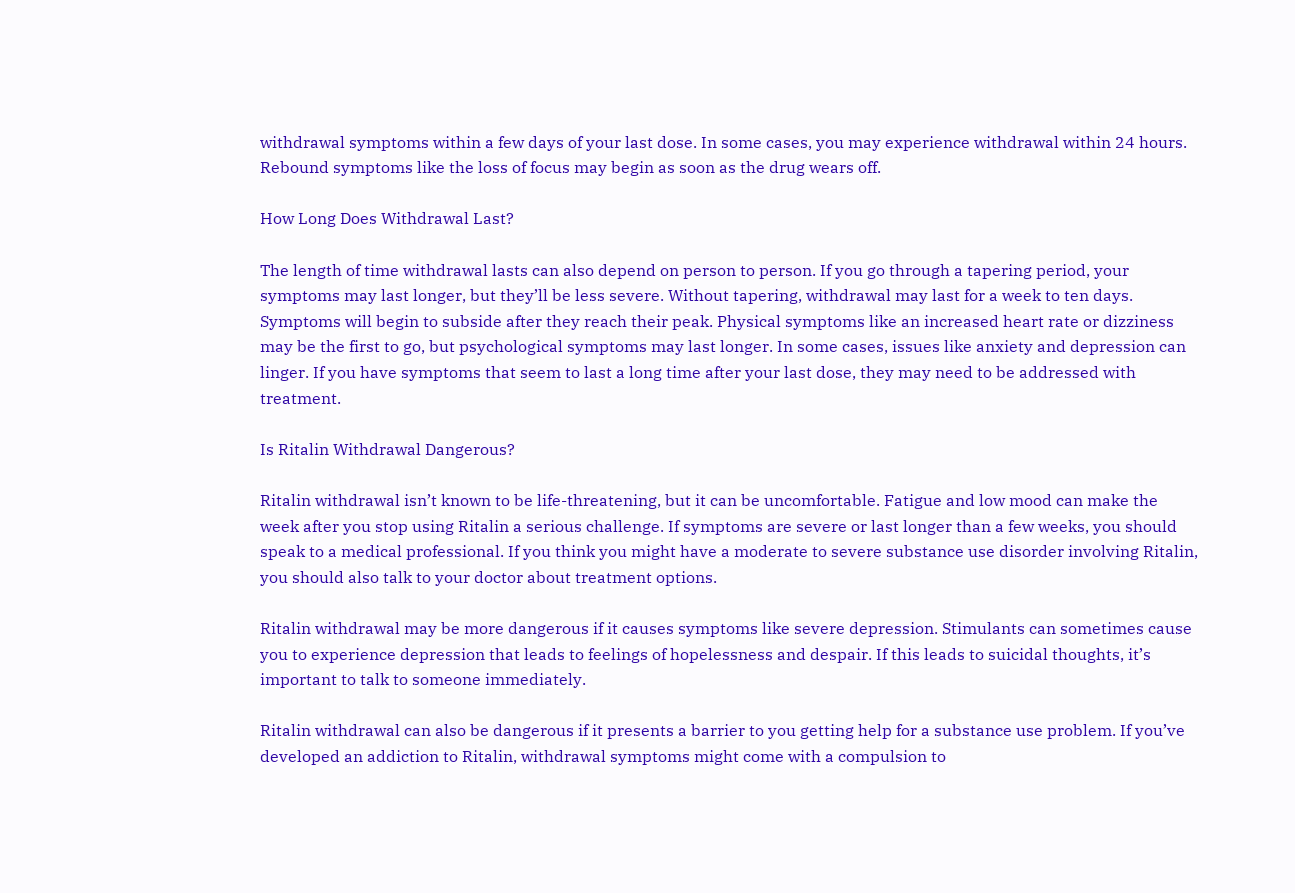withdrawal symptoms within a few days of your last dose. In some cases, you may experience withdrawal within 24 hours. Rebound symptoms like the loss of focus may begin as soon as the drug wears off.

How Long Does Withdrawal Last?

The length of time withdrawal lasts can also depend on person to person. If you go through a tapering period, your symptoms may last longer, but they’ll be less severe. Without tapering, withdrawal may last for a week to ten days. Symptoms will begin to subside after they reach their peak. Physical symptoms like an increased heart rate or dizziness may be the first to go, but psychological symptoms may last longer. In some cases, issues like anxiety and depression can linger. If you have symptoms that seem to last a long time after your last dose, they may need to be addressed with treatment.

Is Ritalin Withdrawal Dangerous?

Ritalin withdrawal isn’t known to be life-threatening, but it can be uncomfortable. Fatigue and low mood can make the week after you stop using Ritalin a serious challenge. If symptoms are severe or last longer than a few weeks, you should speak to a medical professional. If you think you might have a moderate to severe substance use disorder involving Ritalin, you should also talk to your doctor about treatment options.

Ritalin withdrawal may be more dangerous if it causes symptoms like severe depression. Stimulants can sometimes cause you to experience depression that leads to feelings of hopelessness and despair. If this leads to suicidal thoughts, it’s important to talk to someone immediately.

Ritalin withdrawal can also be dangerous if it presents a barrier to you getting help for a substance use problem. If you’ve developed an addiction to Ritalin, withdrawal symptoms might come with a compulsion to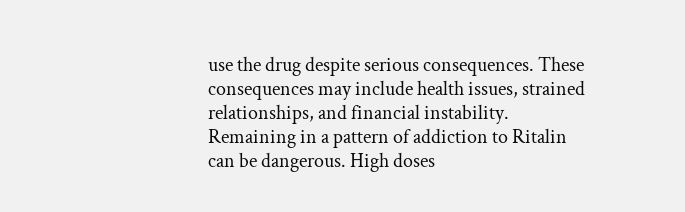use the drug despite serious consequences. These consequences may include health issues, strained relationships, and financial instability. Remaining in a pattern of addiction to Ritalin can be dangerous. High doses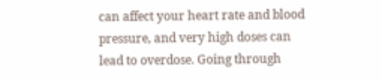can affect your heart rate and blood pressure, and very high doses can lead to overdose. Going through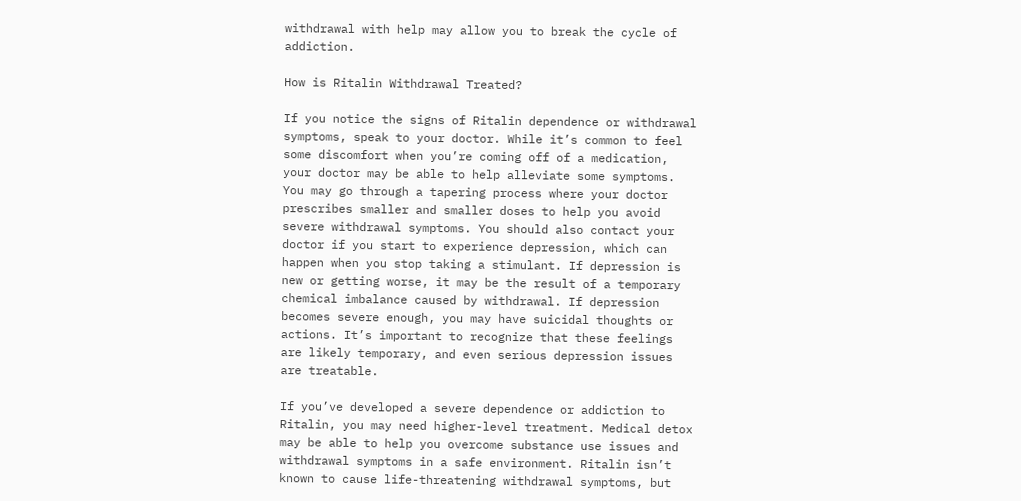withdrawal with help may allow you to break the cycle of addiction.

How is Ritalin Withdrawal Treated?

If you notice the signs of Ritalin dependence or withdrawal symptoms, speak to your doctor. While it’s common to feel some discomfort when you’re coming off of a medication, your doctor may be able to help alleviate some symptoms. You may go through a tapering process where your doctor prescribes smaller and smaller doses to help you avoid severe withdrawal symptoms. You should also contact your doctor if you start to experience depression, which can happen when you stop taking a stimulant. If depression is new or getting worse, it may be the result of a temporary chemical imbalance caused by withdrawal. If depression becomes severe enough, you may have suicidal thoughts or actions. It’s important to recognize that these feelings are likely temporary, and even serious depression issues are treatable.

If you’ve developed a severe dependence or addiction to Ritalin, you may need higher-level treatment. Medical detox may be able to help you overcome substance use issues and withdrawal symptoms in a safe environment. Ritalin isn’t known to cause life-threatening withdrawal symptoms, but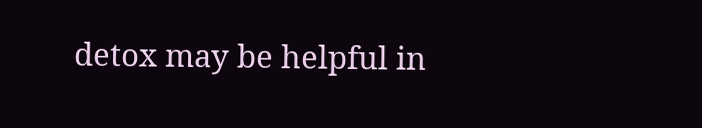detox may be helpful in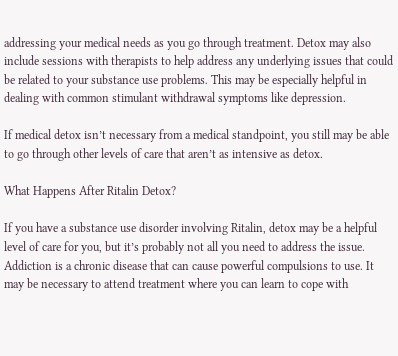addressing your medical needs as you go through treatment. Detox may also include sessions with therapists to help address any underlying issues that could be related to your substance use problems. This may be especially helpful in dealing with common stimulant withdrawal symptoms like depression.

If medical detox isn’t necessary from a medical standpoint, you still may be able to go through other levels of care that aren’t as intensive as detox.

What Happens After Ritalin Detox?

If you have a substance use disorder involving Ritalin, detox may be a helpful level of care for you, but it’s probably not all you need to address the issue. Addiction is a chronic disease that can cause powerful compulsions to use. It may be necessary to attend treatment where you can learn to cope with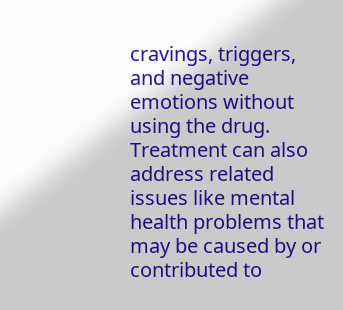cravings, triggers, and negative emotions without using the drug. Treatment can also address related issues like mental health problems that may be caused by or contributed to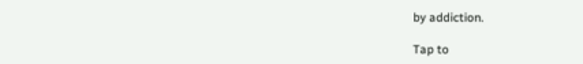by addiction.

Tap to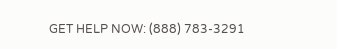GET HELP NOW: (888) 783-3291